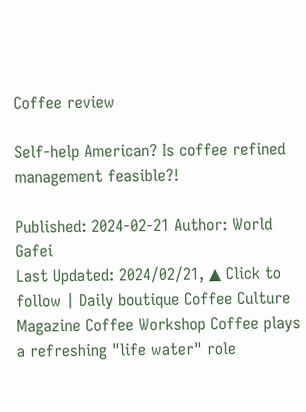Coffee review

Self-help American? Is coffee refined management feasible?!

Published: 2024-02-21 Author: World Gafei
Last Updated: 2024/02/21, ▲ Click to follow | Daily boutique Coffee Culture Magazine Coffee Workshop Coffee plays a refreshing "life water" role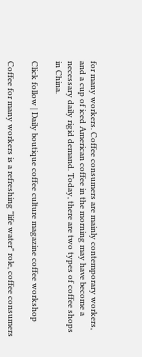for many workers. Coffee consumers are mainly contemporary workers, and a cup of iced American coffee in the morning may have become a necessary daily rigid demand. Today, there are two types of coffee shops in China.

Click follow | Daily boutique coffee culture magazine coffee workshop

Coffee for many workers is a refreshing "life water" role, coffee consumers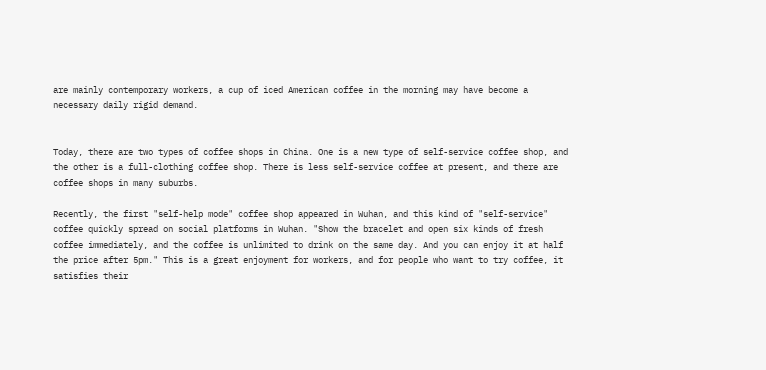are mainly contemporary workers, a cup of iced American coffee in the morning may have become a necessary daily rigid demand.


Today, there are two types of coffee shops in China. One is a new type of self-service coffee shop, and the other is a full-clothing coffee shop. There is less self-service coffee at present, and there are coffee shops in many suburbs.

Recently, the first "self-help mode" coffee shop appeared in Wuhan, and this kind of "self-service" coffee quickly spread on social platforms in Wuhan. "Show the bracelet and open six kinds of fresh coffee immediately, and the coffee is unlimited to drink on the same day. And you can enjoy it at half the price after 5pm." This is a great enjoyment for workers, and for people who want to try coffee, it satisfies their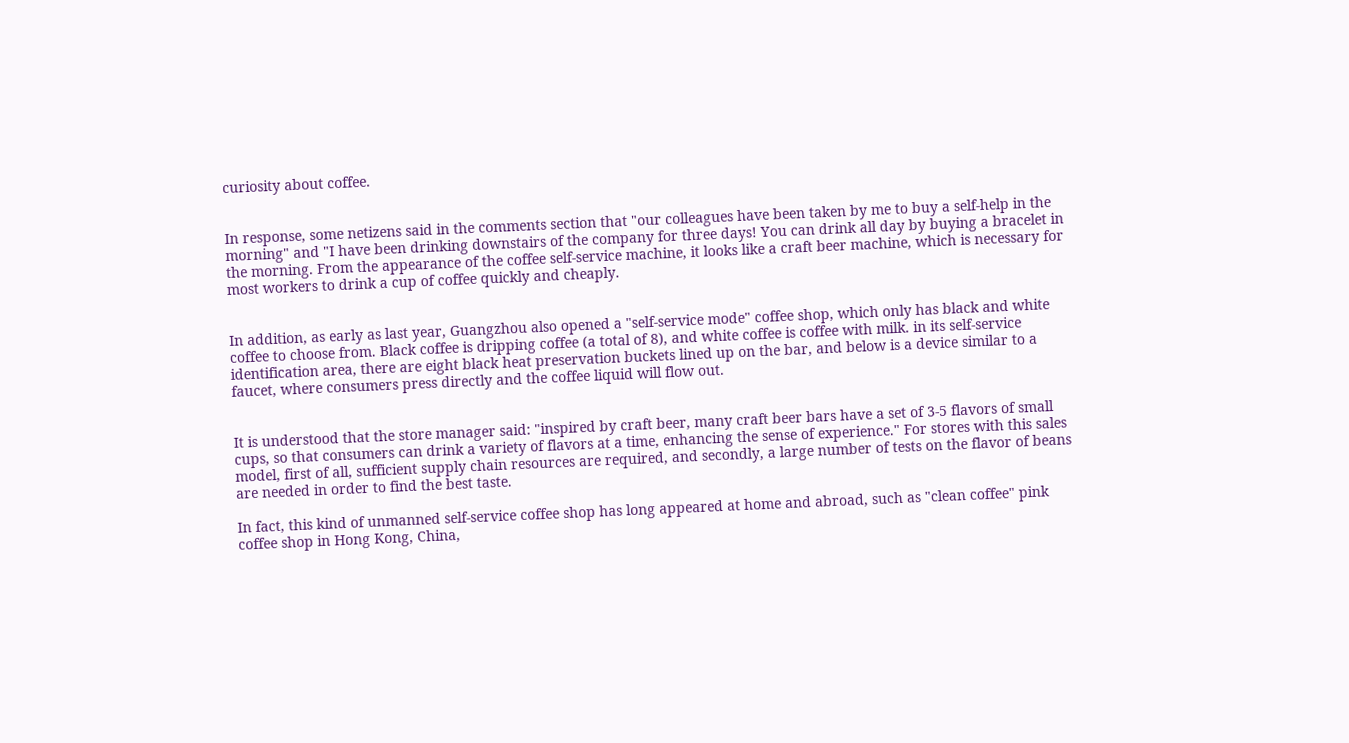curiosity about coffee.


In response, some netizens said in the comments section that "our colleagues have been taken by me to buy a self-help in the morning" and "I have been drinking downstairs of the company for three days! You can drink all day by buying a bracelet in the morning. From the appearance of the coffee self-service machine, it looks like a craft beer machine, which is necessary for most workers to drink a cup of coffee quickly and cheaply.


In addition, as early as last year, Guangzhou also opened a "self-service mode" coffee shop, which only has black and white coffee to choose from. Black coffee is dripping coffee (a total of 8), and white coffee is coffee with milk. in its self-service identification area, there are eight black heat preservation buckets lined up on the bar, and below is a device similar to a faucet, where consumers press directly and the coffee liquid will flow out.


It is understood that the store manager said: "inspired by craft beer, many craft beer bars have a set of 3-5 flavors of small cups, so that consumers can drink a variety of flavors at a time, enhancing the sense of experience." For stores with this sales model, first of all, sufficient supply chain resources are required, and secondly, a large number of tests on the flavor of beans are needed in order to find the best taste.

In fact, this kind of unmanned self-service coffee shop has long appeared at home and abroad, such as "clean coffee" pink coffee shop in Hong Kong, China,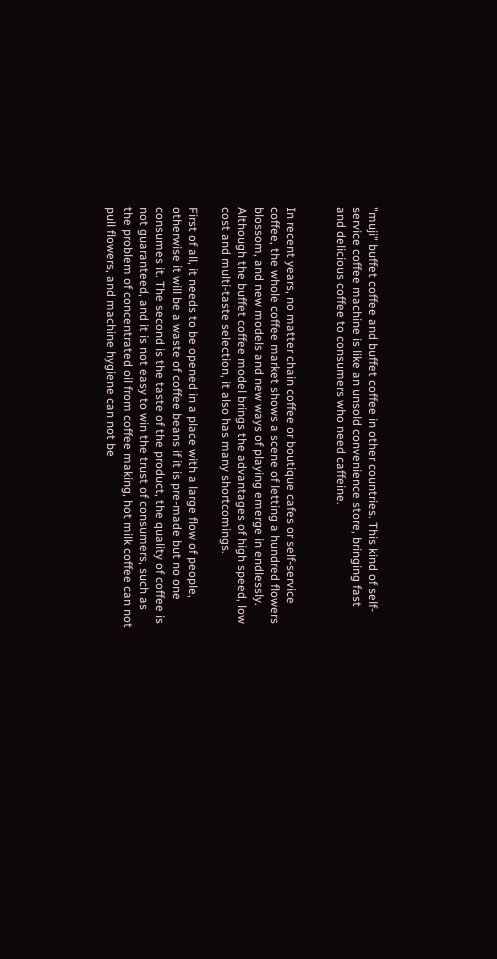"muji" buffet coffee and buffet coffee in other countries. This kind of self-service coffee machine is like an unsold convenience store, bringing fast and delicious coffee to consumers who need caffeine.


In recent years, no matter chain coffee or boutique cafes or self-service coffee, the whole coffee market shows a scene of letting a hundred flowers blossom, and new models and new ways of playing emerge in endlessly. Although the buffet coffee model brings the advantages of high speed, low cost and multi-taste selection, it also has many shortcomings.

First of all, it needs to be opened in a place with a large flow of people, otherwise it will be a waste of coffee beans if it is pre-made but no one consumes it. The second is the taste of the product, the quality of coffee is not guaranteed, and it is not easy to win the trust of consumers, such as the problem of concentrated oil from coffee making, hot milk coffee can not pull flowers, and machine hygiene can not be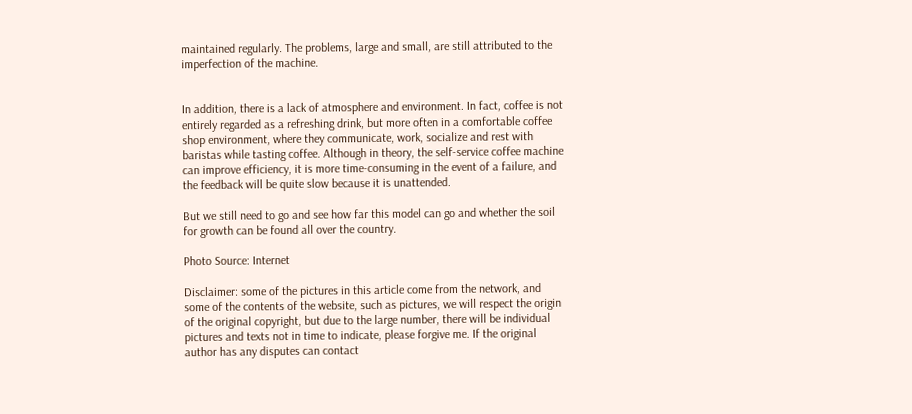maintained regularly. The problems, large and small, are still attributed to the imperfection of the machine.


In addition, there is a lack of atmosphere and environment. In fact, coffee is not entirely regarded as a refreshing drink, but more often in a comfortable coffee shop environment, where they communicate, work, socialize and rest with baristas while tasting coffee. Although in theory, the self-service coffee machine can improve efficiency, it is more time-consuming in the event of a failure, and the feedback will be quite slow because it is unattended.

But we still need to go and see how far this model can go and whether the soil for growth can be found all over the country.

Photo Source: Internet

Disclaimer: some of the pictures in this article come from the network, and some of the contents of the website, such as pictures, we will respect the origin of the original copyright, but due to the large number, there will be individual pictures and texts not in time to indicate, please forgive me. If the original author has any disputes can contact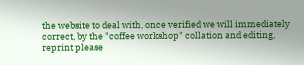the website to deal with, once verified we will immediately correct, by the "coffee workshop" collation and editing, reprint please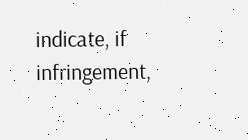indicate, if infringement,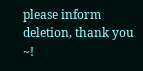please inform deletion, thank you ~!